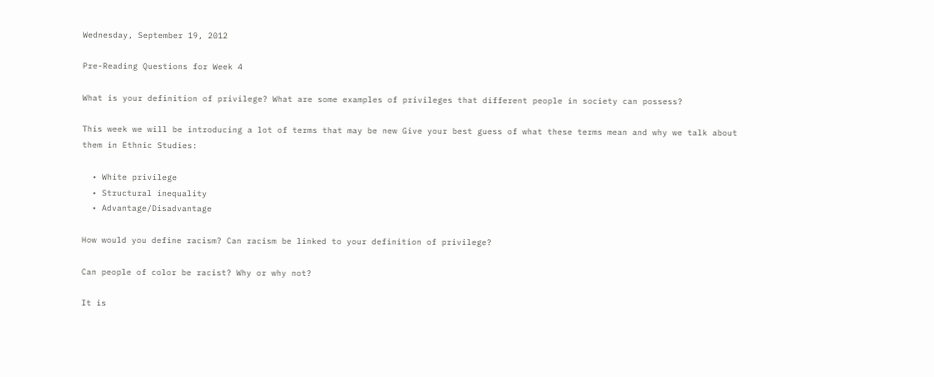Wednesday, September 19, 2012

Pre-Reading Questions for Week 4

What is your definition of privilege? What are some examples of privileges that different people in society can possess?

This week we will be introducing a lot of terms that may be new Give your best guess of what these terms mean and why we talk about them in Ethnic Studies:

  • White privilege
  • Structural inequality
  • Advantage/Disadvantage

How would you define racism? Can racism be linked to your definition of privilege?

Can people of color be racist? Why or why not?

It is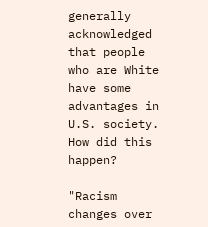generally acknowledged that people who are White have some advantages in U.S. society. How did this happen?

"Racism changes over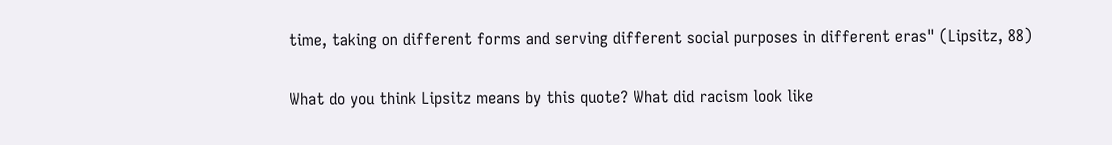time, taking on different forms and serving different social purposes in different eras" (Lipsitz, 88)

What do you think Lipsitz means by this quote? What did racism look like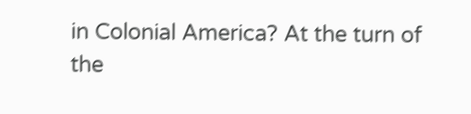in Colonial America? At the turn of the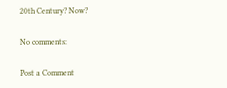20th Century? Now?

No comments:

Post a Comment